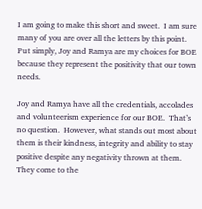I am going to make this short and sweet.  I am sure many of you are over all the letters by this point.  Put simply, Joy and Ramya are my choices for BOE because they represent the positivity that our town needs.

Joy and Ramya have all the credentials, accolades and volunteerism experience for our BOE.  That’s no question.  However, what stands out most about them is their kindness, integrity and ability to stay positive despite any negativity thrown at them.  They come to the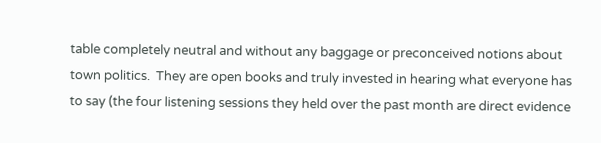table completely neutral and without any baggage or preconceived notions about town politics.  They are open books and truly invested in hearing what everyone has to say (the four listening sessions they held over the past month are direct evidence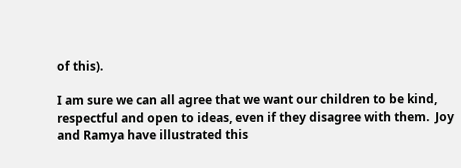of this).

I am sure we can all agree that we want our children to be kind, respectful and open to ideas, even if they disagree with them.  Joy and Ramya have illustrated this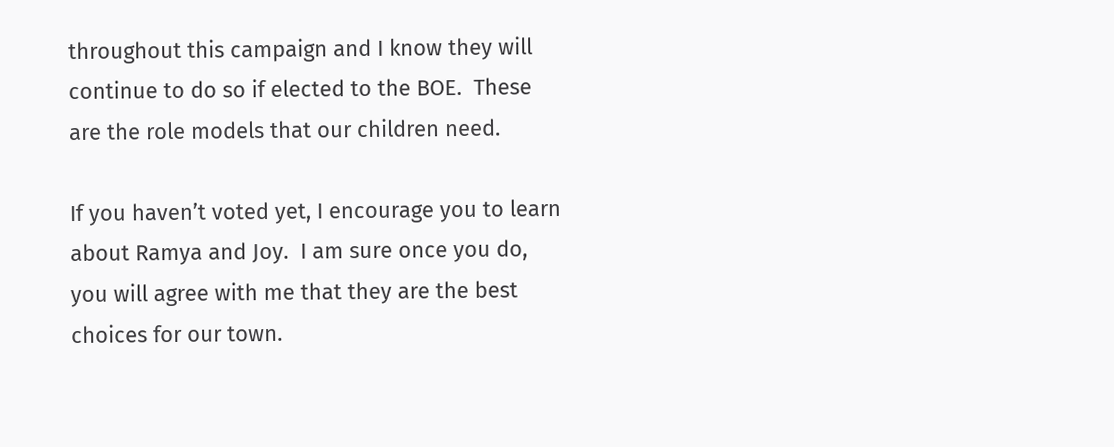throughout this campaign and I know they will continue to do so if elected to the BOE.  These are the role models that our children need.

If you haven’t voted yet, I encourage you to learn about Ramya and Joy.  I am sure once you do, you will agree with me that they are the best choices for our town.